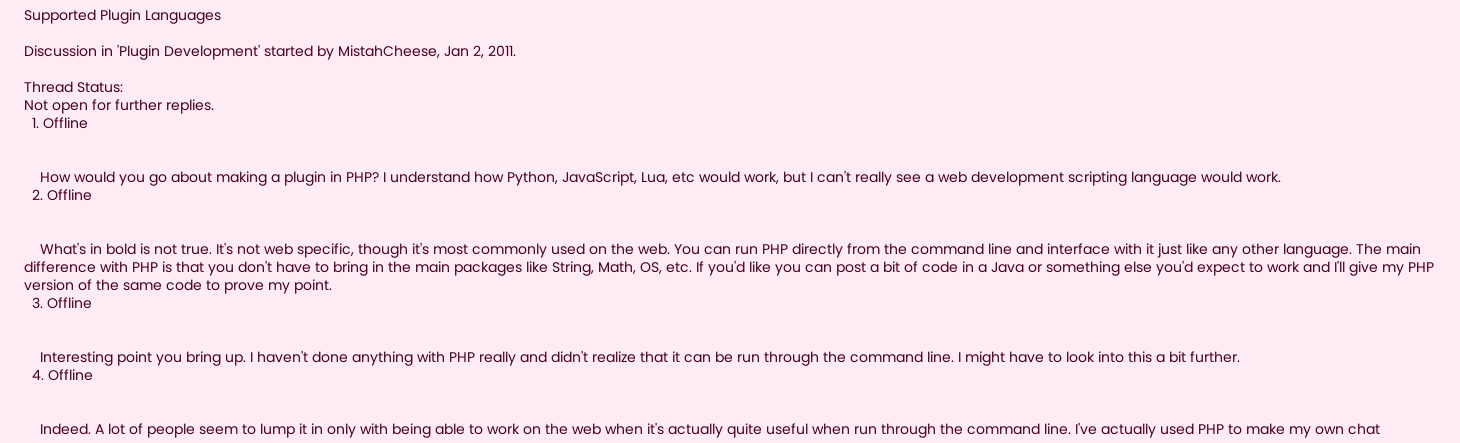Supported Plugin Languages

Discussion in 'Plugin Development' started by MistahCheese, Jan 2, 2011.

Thread Status:
Not open for further replies.
  1. Offline


    How would you go about making a plugin in PHP? I understand how Python, JavaScript, Lua, etc would work, but I can't really see a web development scripting language would work.
  2. Offline


    What's in bold is not true. It's not web specific, though it's most commonly used on the web. You can run PHP directly from the command line and interface with it just like any other language. The main difference with PHP is that you don't have to bring in the main packages like String, Math, OS, etc. If you'd like you can post a bit of code in a Java or something else you'd expect to work and I'll give my PHP version of the same code to prove my point.
  3. Offline


    Interesting point you bring up. I haven't done anything with PHP really and didn't realize that it can be run through the command line. I might have to look into this a bit further.
  4. Offline


    Indeed. A lot of people seem to lump it in only with being able to work on the web when it's actually quite useful when run through the command line. I've actually used PHP to make my own chat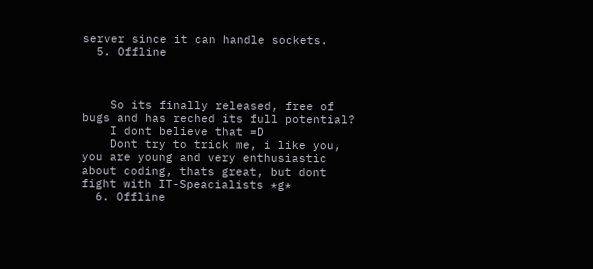server since it can handle sockets.
  5. Offline



    So its finally released, free of bugs and has reched its full potential?
    I dont believe that =D
    Dont try to trick me, i like you, you are young and very enthusiastic about coding, thats great, but dont fight with IT-Speacialists *g*
  6. Offline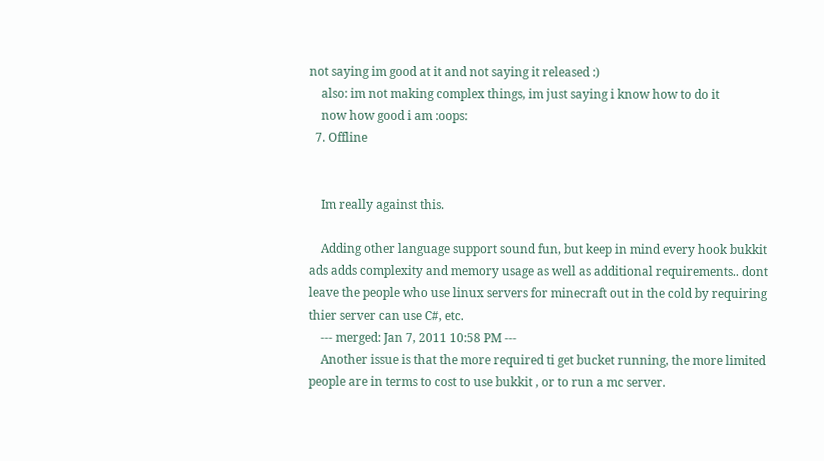not saying im good at it and not saying it released :)
    also: im not making complex things, im just saying i know how to do it
    now how good i am :oops:
  7. Offline


    Im really against this.

    Adding other language support sound fun, but keep in mind every hook bukkit ads adds complexity and memory usage as well as additional requirements.. dont leave the people who use linux servers for minecraft out in the cold by requiring thier server can use C#, etc.
    --- merged: Jan 7, 2011 10:58 PM ---
    Another issue is that the more required ti get bucket running, the more limited people are in terms to cost to use bukkit , or to run a mc server.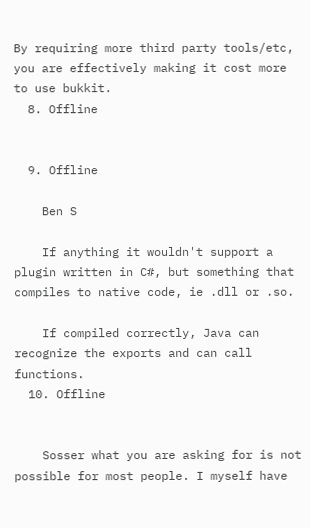By requiring more third party tools/etc, you are effectively making it cost more to use bukkit.
  8. Offline


  9. Offline

    Ben S

    If anything it wouldn't support a plugin written in C#, but something that compiles to native code, ie .dll or .so.

    If compiled correctly, Java can recognize the exports and can call functions.
  10. Offline


    Sosser what you are asking for is not possible for most people. I myself have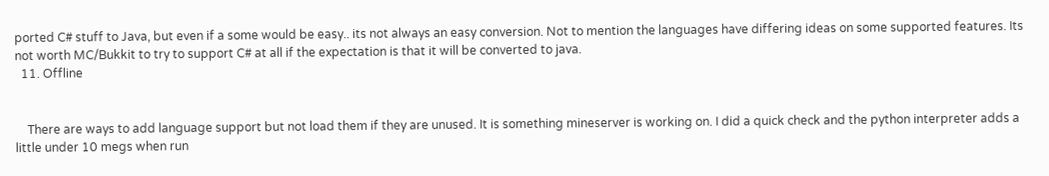ported C# stuff to Java, but even if a some would be easy.. its not always an easy conversion. Not to mention the languages have differing ideas on some supported features. Its not worth MC/Bukkit to try to support C# at all if the expectation is that it will be converted to java.
  11. Offline


    There are ways to add language support but not load them if they are unused. It is something mineserver is working on. I did a quick check and the python interpreter adds a little under 10 megs when run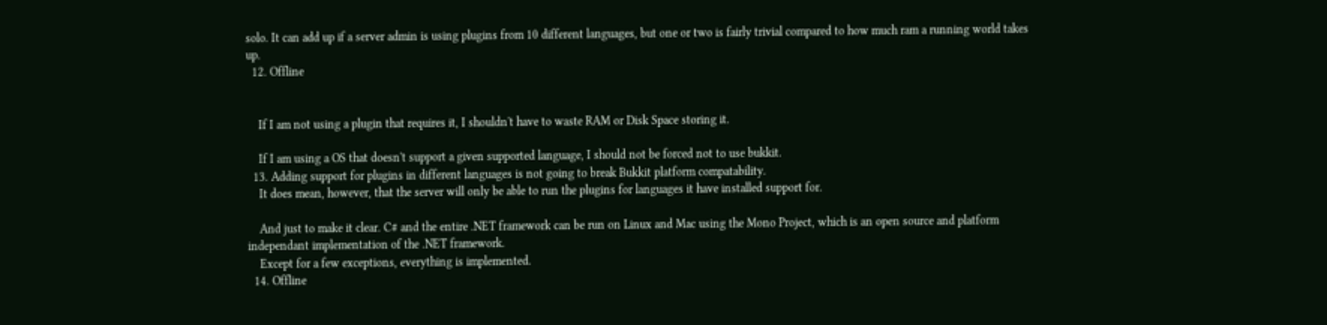solo. It can add up if a server admin is using plugins from 10 different languages, but one or two is fairly trivial compared to how much ram a running world takes up.
  12. Offline


    If I am not using a plugin that requires it, I shouldn't have to waste RAM or Disk Space storing it.

    If I am using a OS that doesn't support a given supported language, I should not be forced not to use bukkit.
  13. Adding support for plugins in different languages is not going to break Bukkit platform compatability.
    It does mean, however, that the server will only be able to run the plugins for languages it have installed support for.

    And just to make it clear. C# and the entire .NET framework can be run on Linux and Mac using the Mono Project, which is an open source and platform independant implementation of the .NET framework.
    Except for a few exceptions, everything is implemented.
  14. Offline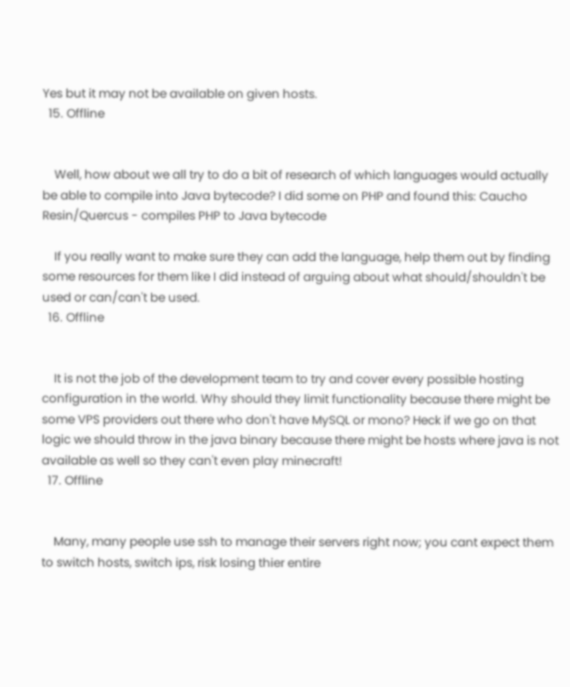Yes but it may not be available on given hosts.
  15. Offline


    Well, how about we all try to do a bit of research of which languages would actually be able to compile into Java bytecode? I did some on PHP and found this: Caucho Resin/Quercus - compiles PHP to Java bytecode

    If you really want to make sure they can add the language, help them out by finding some resources for them like I did instead of arguing about what should/shouldn't be used or can/can't be used.
  16. Offline


    It is not the job of the development team to try and cover every possible hosting configuration in the world. Why should they limit functionality because there might be some VPS providers out there who don't have MySQL or mono? Heck if we go on that logic we should throw in the java binary because there might be hosts where java is not available as well so they can't even play minecraft!
  17. Offline


    Many, many people use ssh to manage their servers right now; you cant expect them to switch hosts, switch ips, risk losing thier entire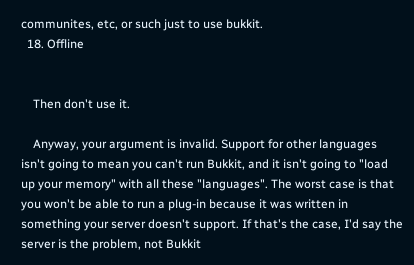communites, etc, or such just to use bukkit.
  18. Offline


    Then don't use it.

    Anyway, your argument is invalid. Support for other languages isn't going to mean you can't run Bukkit, and it isn't going to "load up your memory" with all these "languages". The worst case is that you won't be able to run a plug-in because it was written in something your server doesn't support. If that's the case, I'd say the server is the problem, not Bukkit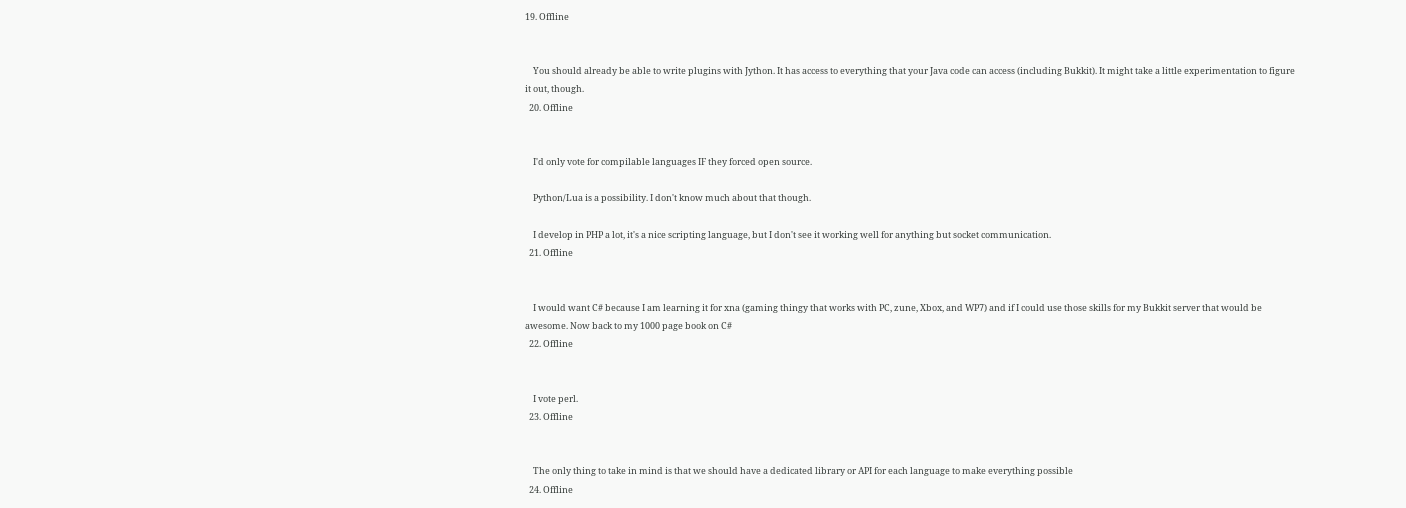19. Offline


    You should already be able to write plugins with Jython. It has access to everything that your Java code can access (including Bukkit). It might take a little experimentation to figure it out, though.
  20. Offline


    I'd only vote for compilable languages IF they forced open source.

    Python/Lua is a possibility. I don't know much about that though.

    I develop in PHP a lot, it's a nice scripting language, but I don't see it working well for anything but socket communication.
  21. Offline


    I would want C# because I am learning it for xna (gaming thingy that works with PC, zune, Xbox, and WP7) and if I could use those skills for my Bukkit server that would be awesome. Now back to my 1000 page book on C#
  22. Offline


    I vote perl.
  23. Offline


    The only thing to take in mind is that we should have a dedicated library or API for each language to make everything possible
  24. Offline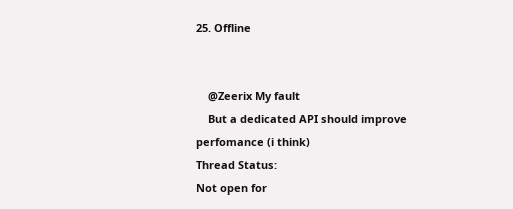25. Offline


    @Zeerix My fault
    But a dedicated API should improve perfomance (i think)
Thread Status:
Not open for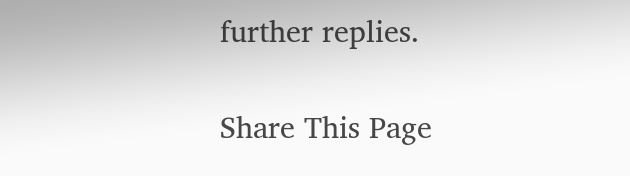further replies.

Share This Page